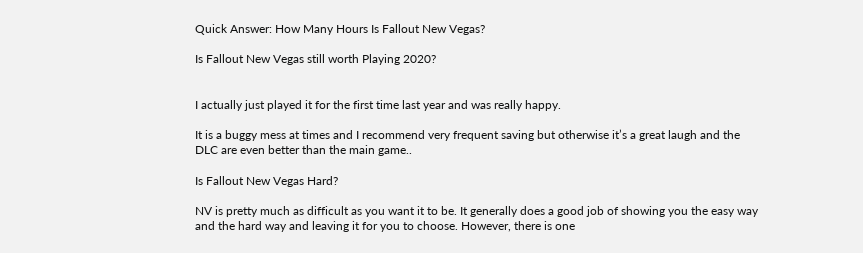Quick Answer: How Many Hours Is Fallout New Vegas?

Is Fallout New Vegas still worth Playing 2020?


I actually just played it for the first time last year and was really happy.

It is a buggy mess at times and I recommend very frequent saving but otherwise it’s a great laugh and the DLC are even better than the main game..

Is Fallout New Vegas Hard?

NV is pretty much as difficult as you want it to be. It generally does a good job of showing you the easy way and the hard way and leaving it for you to choose. However, there is one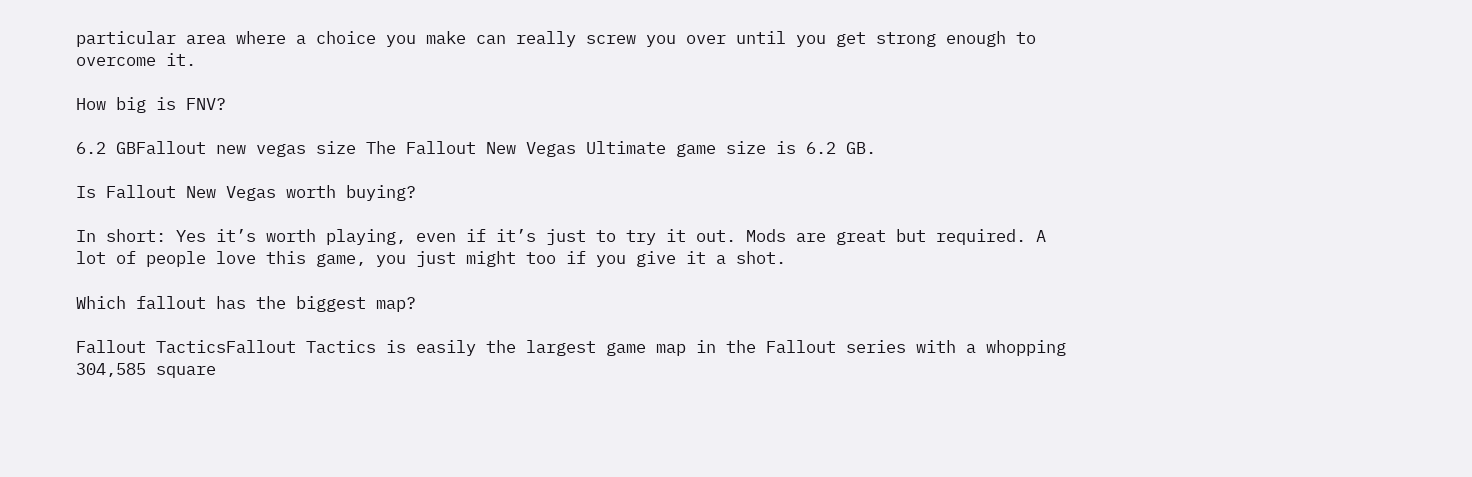particular area where a choice you make can really screw you over until you get strong enough to overcome it.

How big is FNV?

6.2 GBFallout new vegas size The Fallout New Vegas Ultimate game size is 6.2 GB.

Is Fallout New Vegas worth buying?

In short: Yes it’s worth playing, even if it’s just to try it out. Mods are great but required. A lot of people love this game, you just might too if you give it a shot.

Which fallout has the biggest map?

Fallout TacticsFallout Tactics is easily the largest game map in the Fallout series with a whopping 304,585 square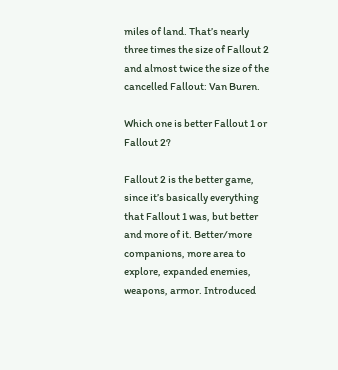miles of land. That’s nearly three times the size of Fallout 2 and almost twice the size of the cancelled Fallout: Van Buren.

Which one is better Fallout 1 or Fallout 2?

Fallout 2 is the better game, since it’s basically everything that Fallout 1 was, but better and more of it. Better/more companions, more area to explore, expanded enemies, weapons, armor. Introduced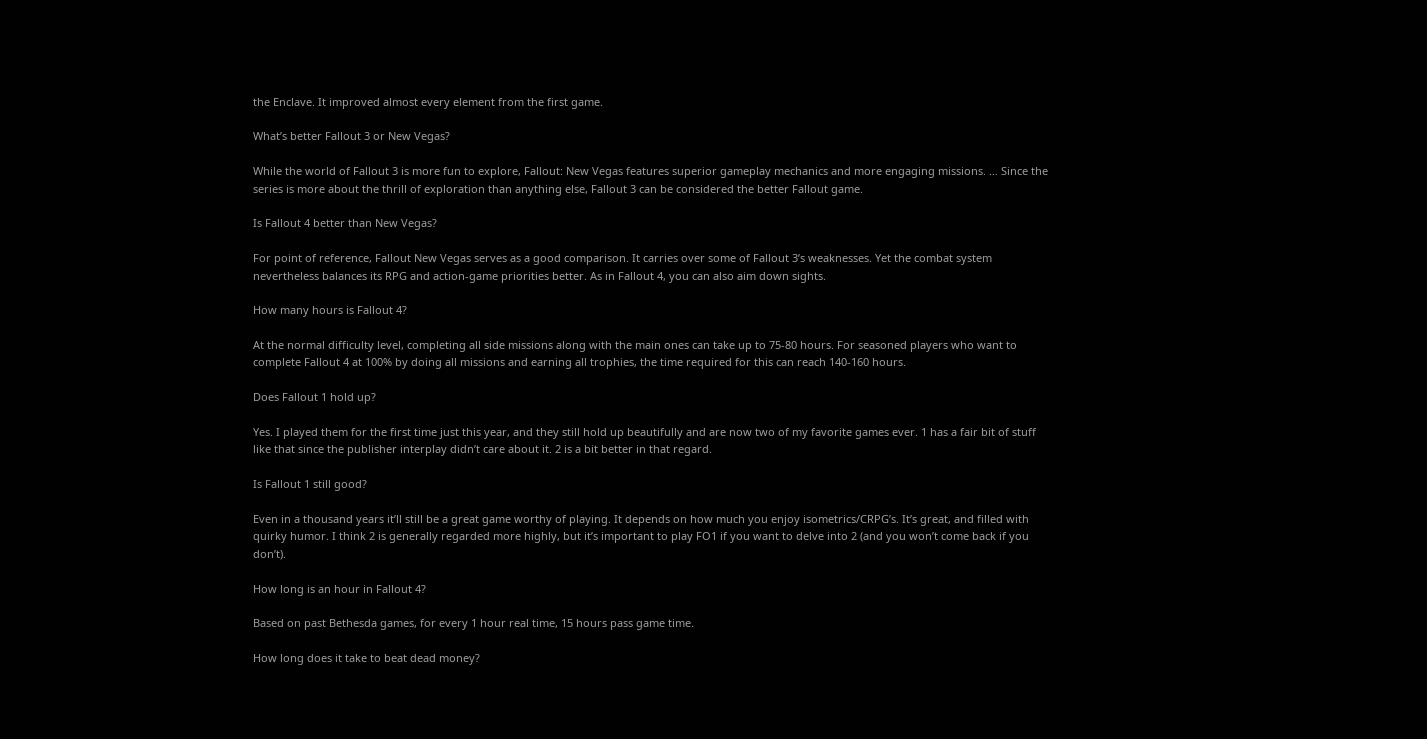the Enclave. It improved almost every element from the first game.

What’s better Fallout 3 or New Vegas?

While the world of Fallout 3 is more fun to explore, Fallout: New Vegas features superior gameplay mechanics and more engaging missions. … Since the series is more about the thrill of exploration than anything else, Fallout 3 can be considered the better Fallout game.

Is Fallout 4 better than New Vegas?

For point of reference, Fallout New Vegas serves as a good comparison. It carries over some of Fallout 3’s weaknesses. Yet the combat system nevertheless balances its RPG and action-game priorities better. As in Fallout 4, you can also aim down sights.

How many hours is Fallout 4?

At the normal difficulty level, completing all side missions along with the main ones can take up to 75-80 hours. For seasoned players who want to complete Fallout 4 at 100% by doing all missions and earning all trophies, the time required for this can reach 140-160 hours.

Does Fallout 1 hold up?

Yes. I played them for the first time just this year, and they still hold up beautifully and are now two of my favorite games ever. 1 has a fair bit of stuff like that since the publisher interplay didn’t care about it. 2 is a bit better in that regard.

Is Fallout 1 still good?

Even in a thousand years it’ll still be a great game worthy of playing. It depends on how much you enjoy isometrics/CRPG’s. It’s great, and filled with quirky humor. I think 2 is generally regarded more highly, but it’s important to play FO1 if you want to delve into 2 (and you won’t come back if you don’t).

How long is an hour in Fallout 4?

Based on past Bethesda games, for every 1 hour real time, 15 hours pass game time.

How long does it take to beat dead money?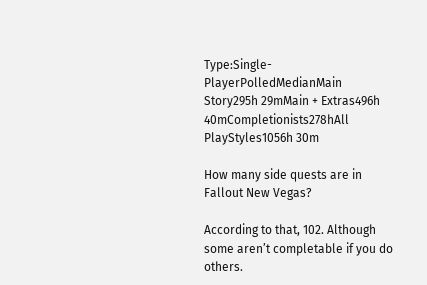Type:Single-PlayerPolledMedianMain Story295h 29mMain + Extras496h 40mCompletionists278hAll PlayStyles1056h 30m

How many side quests are in Fallout New Vegas?

According to that, 102. Although some aren’t completable if you do others.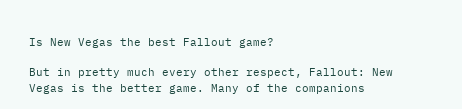Is New Vegas the best Fallout game?

But in pretty much every other respect, Fallout: New Vegas is the better game. Many of the companions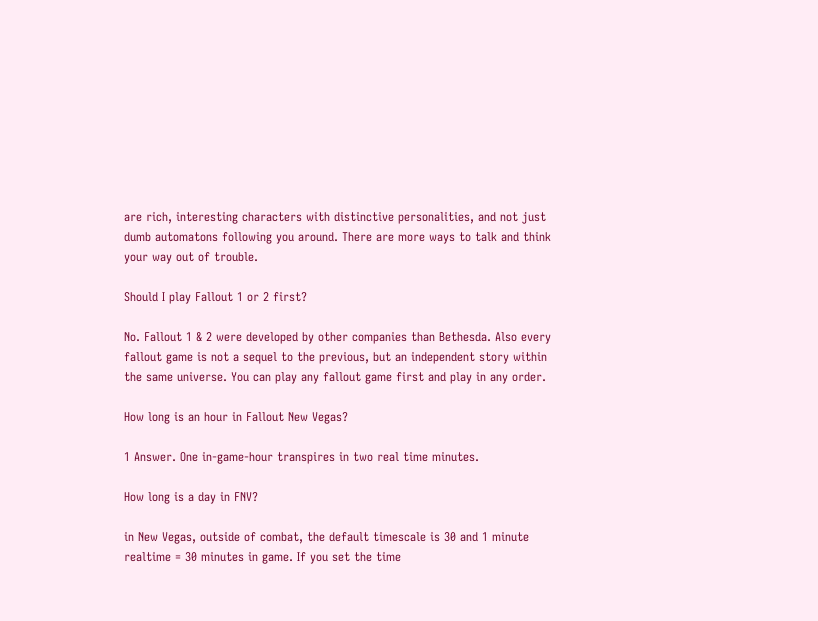are rich, interesting characters with distinctive personalities, and not just dumb automatons following you around. There are more ways to talk and think your way out of trouble.

Should I play Fallout 1 or 2 first?

No. Fallout 1 & 2 were developed by other companies than Bethesda. Also every fallout game is not a sequel to the previous, but an independent story within the same universe. You can play any fallout game first and play in any order.

How long is an hour in Fallout New Vegas?

1 Answer. One in-game-hour transpires in two real time minutes.

How long is a day in FNV?

in New Vegas, outside of combat, the default timescale is 30 and 1 minute realtime = 30 minutes in game. If you set the time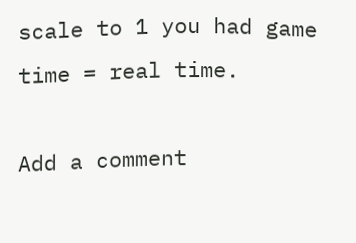scale to 1 you had game time = real time.

Add a comment